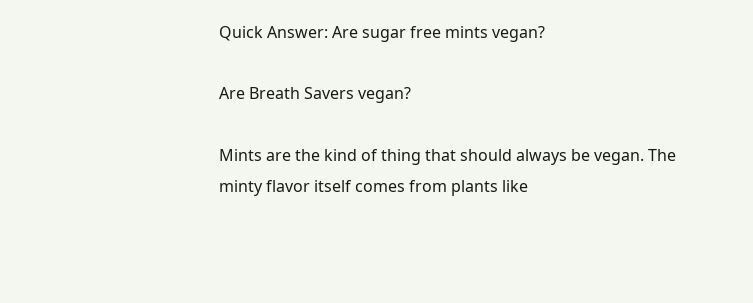Quick Answer: Are sugar free mints vegan?

Are Breath Savers vegan?

Mints are the kind of thing that should always be vegan. The minty flavor itself comes from plants like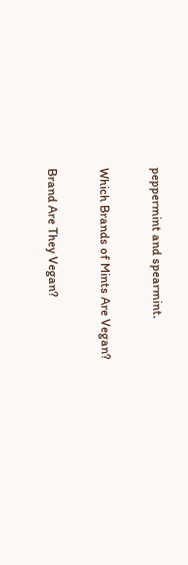peppermint and spearmint.

Which Brands of Mints Are Vegan?

Brand Are They Vegan?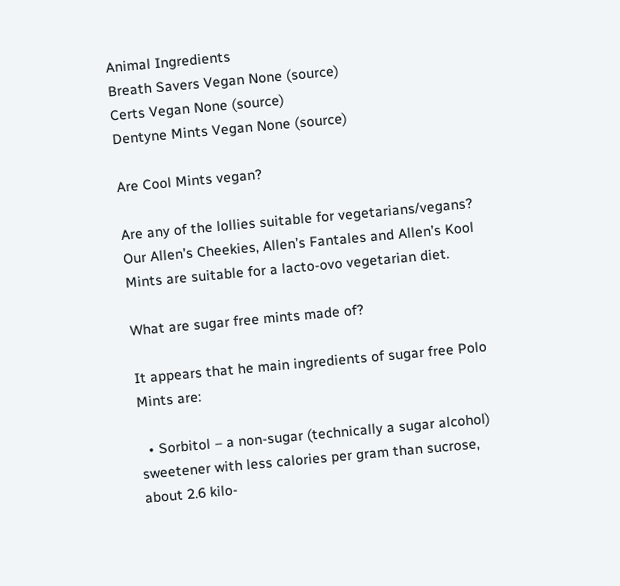Animal Ingredients
Breath Savers Vegan None (source)
Certs Vegan None (source)
Dentyne Mints Vegan None (source)

Are Cool Mints vegan?

Are any of the lollies suitable for vegetarians/vegans? Our Allen’s Cheekies, Allen’s Fantales and Allen’s Kool Mints are suitable for a lacto-ovo vegetarian diet.

What are sugar free mints made of?

It appears that he main ingredients of sugar free Polo Mints are:

  • Sorbitol – a non-sugar (technically a sugar alcohol) sweetener with less calories per gram than sucrose, about 2.6 kilo-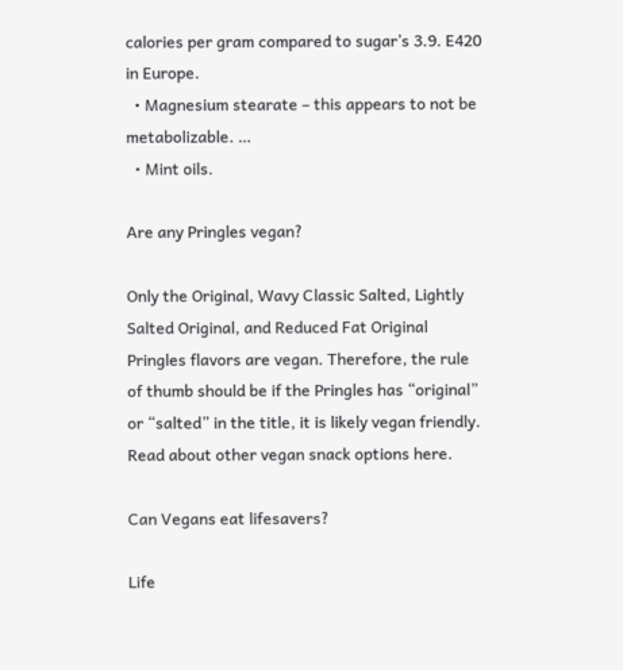calories per gram compared to sugar’s 3.9. E420 in Europe.
  • Magnesium stearate – this appears to not be metabolizable. …
  • Mint oils.

Are any Pringles vegan?

Only the Original, Wavy Classic Salted, Lightly Salted Original, and Reduced Fat Original Pringles flavors are vegan. Therefore, the rule of thumb should be if the Pringles has “original” or “salted” in the title, it is likely vegan friendly. Read about other vegan snack options here.

Can Vegans eat lifesavers?

Life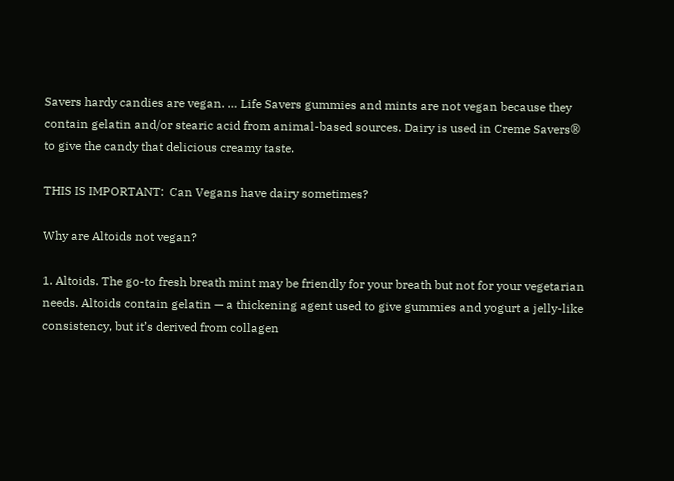Savers hardy candies are vegan. … Life Savers gummies and mints are not vegan because they contain gelatin and/or stearic acid from animal-based sources. Dairy is used in Creme Savers® to give the candy that delicious creamy taste.

THIS IS IMPORTANT:  Can Vegans have dairy sometimes?

Why are Altoids not vegan?

1. Altoids. The go-to fresh breath mint may be friendly for your breath but not for your vegetarian needs. Altoids contain gelatin — a thickening agent used to give gummies and yogurt a jelly-like consistency, but it’s derived from collagen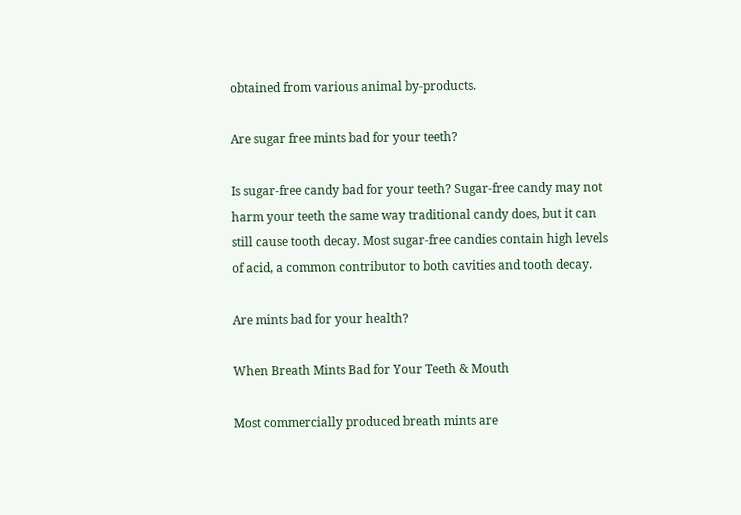obtained from various animal by-products.

Are sugar free mints bad for your teeth?

Is sugar-free candy bad for your teeth? Sugar-free candy may not harm your teeth the same way traditional candy does, but it can still cause tooth decay. Most sugar-free candies contain high levels of acid, a common contributor to both cavities and tooth decay.

Are mints bad for your health?

When Breath Mints Bad for Your Teeth & Mouth

Most commercially produced breath mints are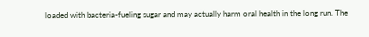loaded with bacteria-fueling sugar and may actually harm oral health in the long run. The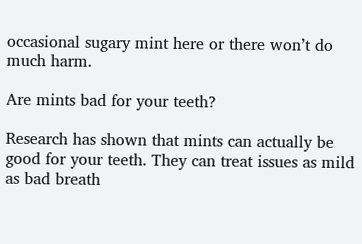occasional sugary mint here or there won’t do much harm.

Are mints bad for your teeth?

Research has shown that mints can actually be good for your teeth. They can treat issues as mild as bad breath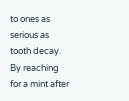to ones as serious as tooth decay. By reaching for a mint after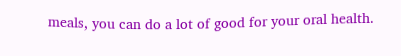meals, you can do a lot of good for your oral health.